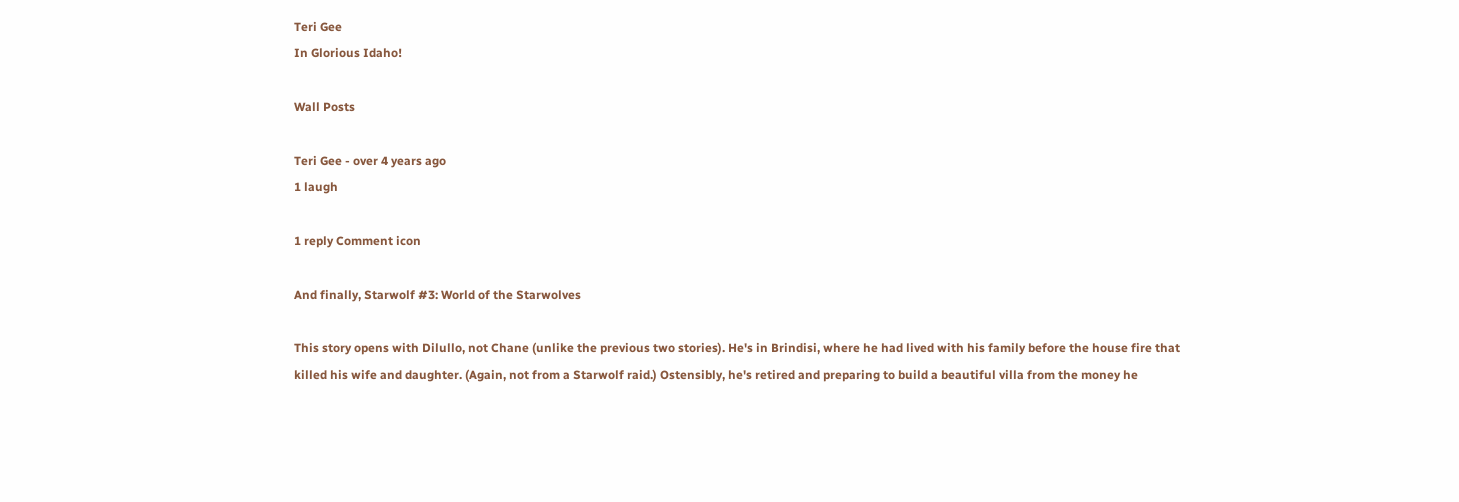Teri Gee
In Glorious Idaho!

Wall Posts

Teri Gee - over 4 years ago
1 laugh

1 reply Comment icon

And finally, Starwolf #3: World of the Starwolves

This story opens with Dilullo, not Chane (unlike the previous two stories). He's in Brindisi, where he had lived with his family before the house fire that killed his wife and daughter. (Again, not from a Starwolf raid.) Ostensibly, he's retired and preparing to build a beautiful villa from the money he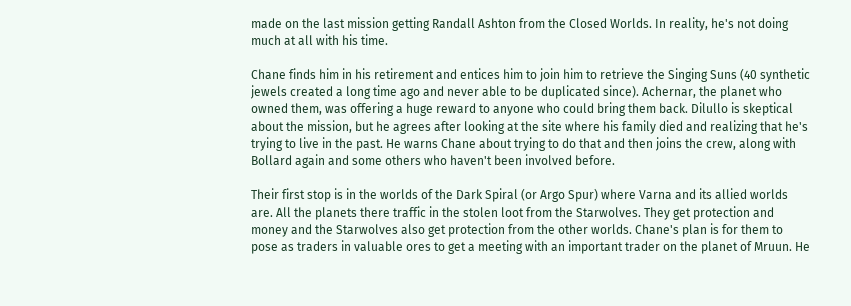made on the last mission getting Randall Ashton from the Closed Worlds. In reality, he's not doing much at all with his time.

Chane finds him in his retirement and entices him to join him to retrieve the Singing Suns (40 synthetic jewels created a long time ago and never able to be duplicated since). Achernar, the planet who owned them, was offering a huge reward to anyone who could bring them back. Dilullo is skeptical about the mission, but he agrees after looking at the site where his family died and realizing that he's trying to live in the past. He warns Chane about trying to do that and then joins the crew, along with Bollard again and some others who haven't been involved before.

Their first stop is in the worlds of the Dark Spiral (or Argo Spur) where Varna and its allied worlds are. All the planets there traffic in the stolen loot from the Starwolves. They get protection and money and the Starwolves also get protection from the other worlds. Chane's plan is for them to pose as traders in valuable ores to get a meeting with an important trader on the planet of Mruun. He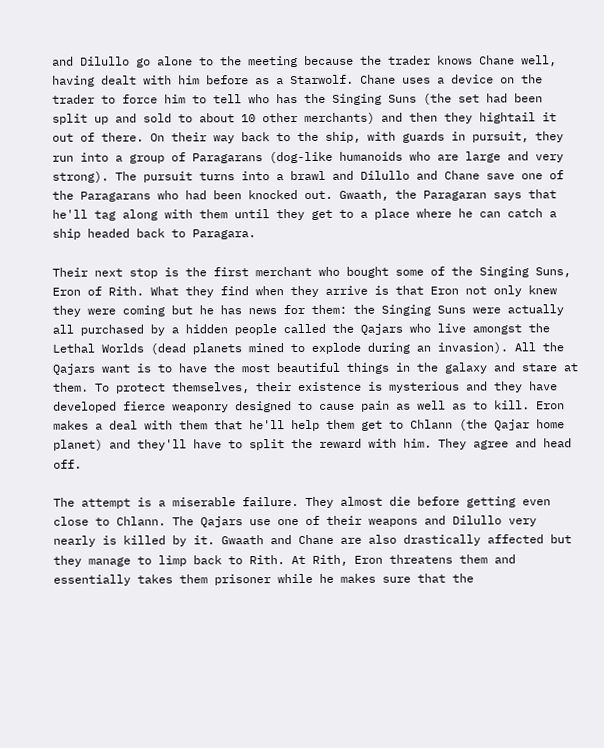and Dilullo go alone to the meeting because the trader knows Chane well, having dealt with him before as a Starwolf. Chane uses a device on the trader to force him to tell who has the Singing Suns (the set had been split up and sold to about 10 other merchants) and then they hightail it out of there. On their way back to the ship, with guards in pursuit, they run into a group of Paragarans (dog-like humanoids who are large and very strong). The pursuit turns into a brawl and Dilullo and Chane save one of the Paragarans who had been knocked out. Gwaath, the Paragaran says that he'll tag along with them until they get to a place where he can catch a ship headed back to Paragara.

Their next stop is the first merchant who bought some of the Singing Suns, Eron of Rith. What they find when they arrive is that Eron not only knew they were coming but he has news for them: the Singing Suns were actually all purchased by a hidden people called the Qajars who live amongst the Lethal Worlds (dead planets mined to explode during an invasion). All the Qajars want is to have the most beautiful things in the galaxy and stare at them. To protect themselves, their existence is mysterious and they have developed fierce weaponry designed to cause pain as well as to kill. Eron makes a deal with them that he'll help them get to Chlann (the Qajar home planet) and they'll have to split the reward with him. They agree and head off.

The attempt is a miserable failure. They almost die before getting even close to Chlann. The Qajars use one of their weapons and Dilullo very nearly is killed by it. Gwaath and Chane are also drastically affected but they manage to limp back to Rith. At Rith, Eron threatens them and essentially takes them prisoner while he makes sure that the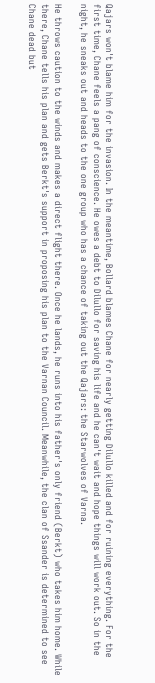Qajars won't blame him for the invasion. In the meantime, Bollard blames Chane for nearly getting Dilullo killed and for ruining everything. For the first time, Chane feels a pang of conscience. He owes a debt to Dilullo for saving his life and he can't wait and hope things will work out. So in the night, he sneaks out and heads to the one group who has a chance of taking out the Qajars: the Starwolves of Varna.

He throws caution to the winds and makes a direct flight there. Once he lands, he runs into his father's only friend (Berkt) who takes him home. While there, Chane tells his plan and gets Berkt's support in proposing his plan to the Varnan Council. Meanwhile, the clan of Ssander is determined to see Chane dead but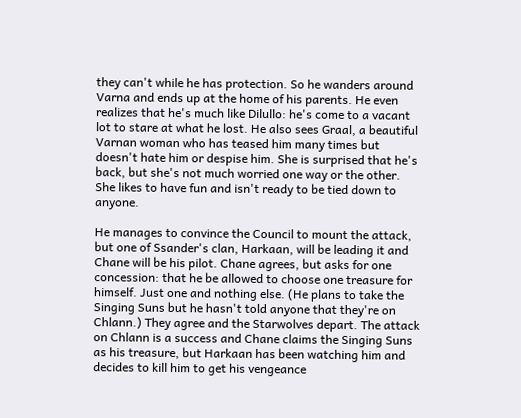they can't while he has protection. So he wanders around Varna and ends up at the home of his parents. He even realizes that he's much like Dilullo: he's come to a vacant lot to stare at what he lost. He also sees Graal, a beautiful Varnan woman who has teased him many times but doesn't hate him or despise him. She is surprised that he's back, but she's not much worried one way or the other. She likes to have fun and isn't ready to be tied down to anyone.

He manages to convince the Council to mount the attack, but one of Ssander's clan, Harkaan, will be leading it and Chane will be his pilot. Chane agrees, but asks for one concession: that he be allowed to choose one treasure for himself. Just one and nothing else. (He plans to take the Singing Suns but he hasn't told anyone that they're on Chlann.) They agree and the Starwolves depart. The attack on Chlann is a success and Chane claims the Singing Suns as his treasure, but Harkaan has been watching him and decides to kill him to get his vengeance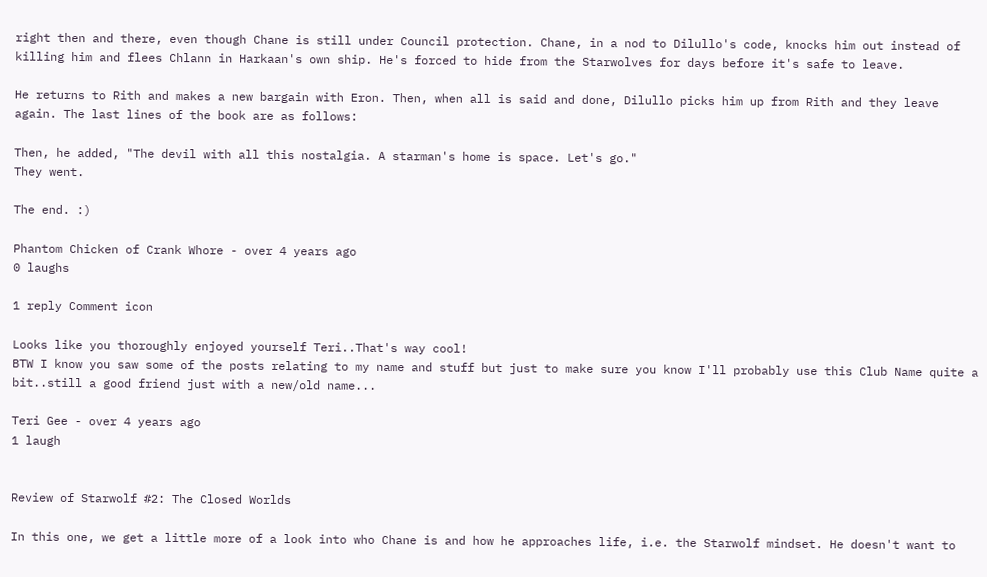right then and there, even though Chane is still under Council protection. Chane, in a nod to Dilullo's code, knocks him out instead of killing him and flees Chlann in Harkaan's own ship. He's forced to hide from the Starwolves for days before it's safe to leave.

He returns to Rith and makes a new bargain with Eron. Then, when all is said and done, Dilullo picks him up from Rith and they leave again. The last lines of the book are as follows:

Then, he added, "The devil with all this nostalgia. A starman's home is space. Let's go."
They went.

The end. :)

Phantom Chicken of Crank Whore - over 4 years ago
0 laughs

1 reply Comment icon

Looks like you thoroughly enjoyed yourself Teri..That's way cool!
BTW I know you saw some of the posts relating to my name and stuff but just to make sure you know I'll probably use this Club Name quite a bit..still a good friend just with a new/old name...

Teri Gee - over 4 years ago
1 laugh


Review of Starwolf #2: The Closed Worlds

In this one, we get a little more of a look into who Chane is and how he approaches life, i.e. the Starwolf mindset. He doesn't want to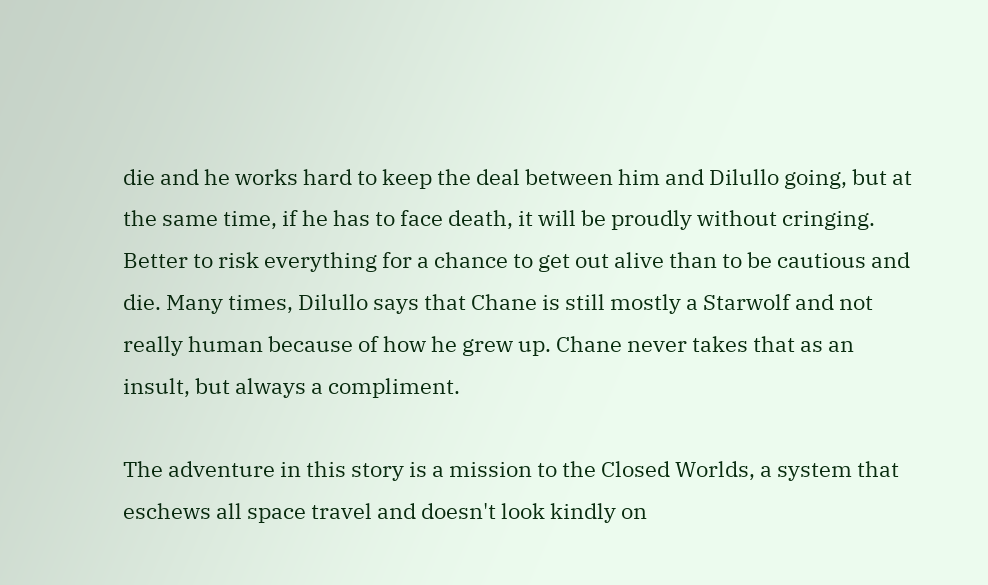die and he works hard to keep the deal between him and Dilullo going, but at the same time, if he has to face death, it will be proudly without cringing. Better to risk everything for a chance to get out alive than to be cautious and die. Many times, Dilullo says that Chane is still mostly a Starwolf and not really human because of how he grew up. Chane never takes that as an insult, but always a compliment.

The adventure in this story is a mission to the Closed Worlds, a system that eschews all space travel and doesn't look kindly on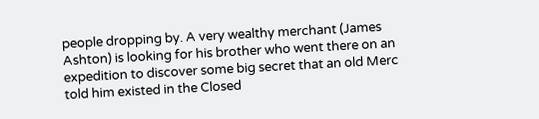people dropping by. A very wealthy merchant (James Ashton) is looking for his brother who went there on an expedition to discover some big secret that an old Merc told him existed in the Closed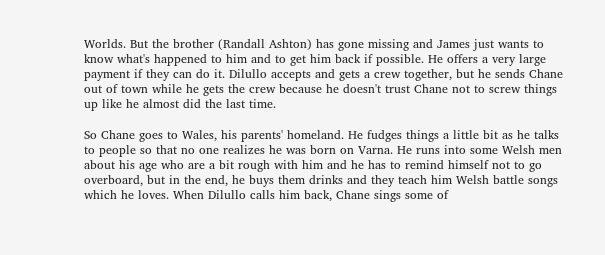Worlds. But the brother (Randall Ashton) has gone missing and James just wants to know what's happened to him and to get him back if possible. He offers a very large payment if they can do it. Dilullo accepts and gets a crew together, but he sends Chane out of town while he gets the crew because he doesn't trust Chane not to screw things up like he almost did the last time.

So Chane goes to Wales, his parents' homeland. He fudges things a little bit as he talks to people so that no one realizes he was born on Varna. He runs into some Welsh men about his age who are a bit rough with him and he has to remind himself not to go overboard, but in the end, he buys them drinks and they teach him Welsh battle songs which he loves. When Dilullo calls him back, Chane sings some of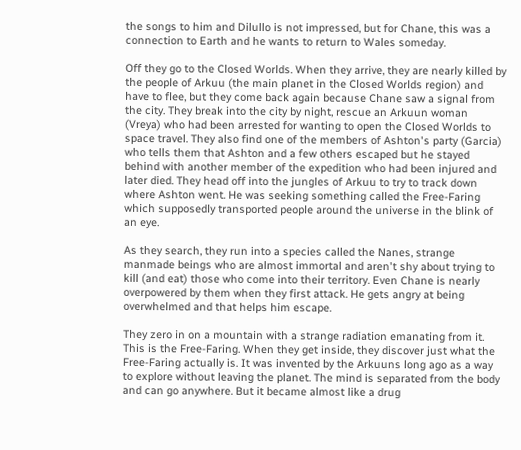the songs to him and Dilullo is not impressed, but for Chane, this was a connection to Earth and he wants to return to Wales someday.

Off they go to the Closed Worlds. When they arrive, they are nearly killed by the people of Arkuu (the main planet in the Closed Worlds region) and have to flee, but they come back again because Chane saw a signal from the city. They break into the city by night, rescue an Arkuun woman (Vreya) who had been arrested for wanting to open the Closed Worlds to space travel. They also find one of the members of Ashton's party (Garcia) who tells them that Ashton and a few others escaped but he stayed behind with another member of the expedition who had been injured and later died. They head off into the jungles of Arkuu to try to track down where Ashton went. He was seeking something called the Free-Faring which supposedly transported people around the universe in the blink of an eye.

As they search, they run into a species called the Nanes, strange manmade beings who are almost immortal and aren't shy about trying to kill (and eat) those who come into their territory. Even Chane is nearly overpowered by them when they first attack. He gets angry at being overwhelmed and that helps him escape.

They zero in on a mountain with a strange radiation emanating from it. This is the Free-Faring. When they get inside, they discover just what the Free-Faring actually is. It was invented by the Arkuuns long ago as a way to explore without leaving the planet. The mind is separated from the body and can go anywhere. But it became almost like a drug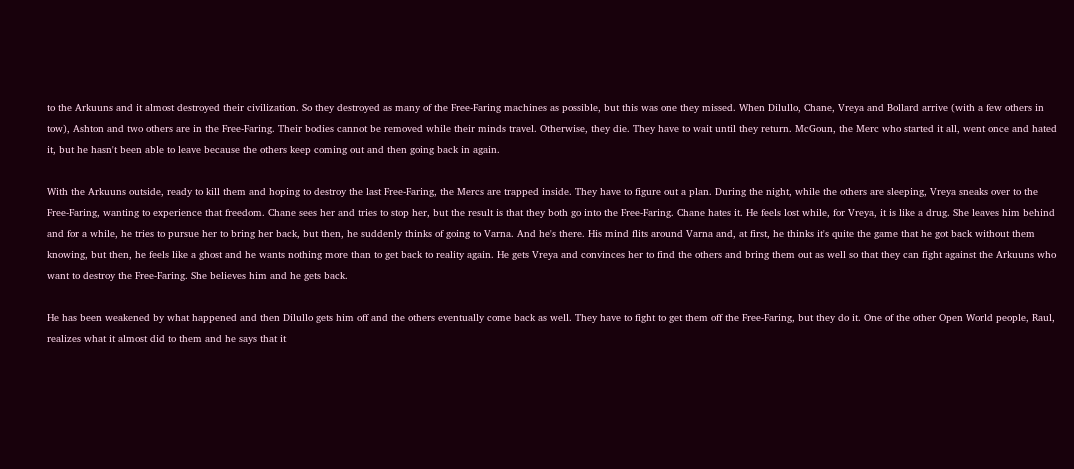to the Arkuuns and it almost destroyed their civilization. So they destroyed as many of the Free-Faring machines as possible, but this was one they missed. When Dilullo, Chane, Vreya and Bollard arrive (with a few others in tow), Ashton and two others are in the Free-Faring. Their bodies cannot be removed while their minds travel. Otherwise, they die. They have to wait until they return. McGoun, the Merc who started it all, went once and hated it, but he hasn't been able to leave because the others keep coming out and then going back in again.

With the Arkuuns outside, ready to kill them and hoping to destroy the last Free-Faring, the Mercs are trapped inside. They have to figure out a plan. During the night, while the others are sleeping, Vreya sneaks over to the Free-Faring, wanting to experience that freedom. Chane sees her and tries to stop her, but the result is that they both go into the Free-Faring. Chane hates it. He feels lost while, for Vreya, it is like a drug. She leaves him behind and for a while, he tries to pursue her to bring her back, but then, he suddenly thinks of going to Varna. And he's there. His mind flits around Varna and, at first, he thinks it's quite the game that he got back without them knowing, but then, he feels like a ghost and he wants nothing more than to get back to reality again. He gets Vreya and convinces her to find the others and bring them out as well so that they can fight against the Arkuuns who want to destroy the Free-Faring. She believes him and he gets back.

He has been weakened by what happened and then Dilullo gets him off and the others eventually come back as well. They have to fight to get them off the Free-Faring, but they do it. One of the other Open World people, Raul, realizes what it almost did to them and he says that it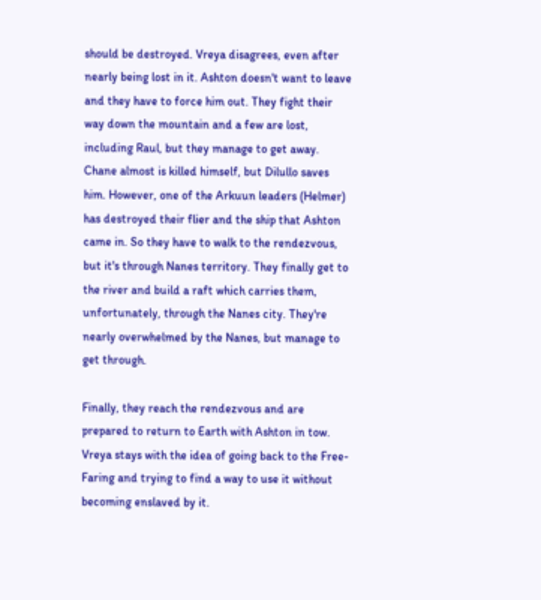should be destroyed. Vreya disagrees, even after nearly being lost in it. Ashton doesn't want to leave and they have to force him out. They fight their way down the mountain and a few are lost, including Raul, but they manage to get away. Chane almost is killed himself, but Dilullo saves him. However, one of the Arkuun leaders (Helmer) has destroyed their flier and the ship that Ashton came in. So they have to walk to the rendezvous, but it's through Nanes territory. They finally get to the river and build a raft which carries them, unfortunately, through the Nanes city. They're nearly overwhelmed by the Nanes, but manage to get through.

Finally, they reach the rendezvous and are prepared to return to Earth with Ashton in tow. Vreya stays with the idea of going back to the Free-Faring and trying to find a way to use it without becoming enslaved by it.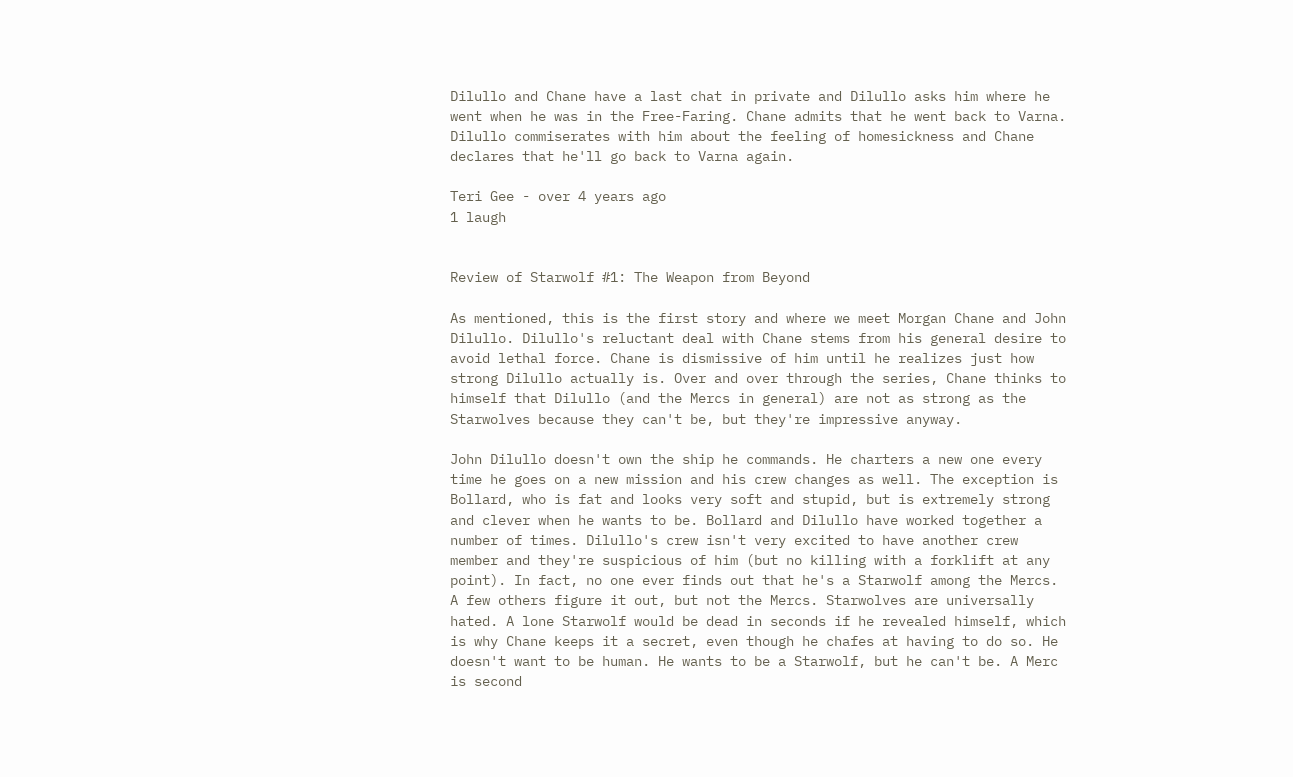Dilullo and Chane have a last chat in private and Dilullo asks him where he went when he was in the Free-Faring. Chane admits that he went back to Varna. Dilullo commiserates with him about the feeling of homesickness and Chane declares that he'll go back to Varna again.

Teri Gee - over 4 years ago
1 laugh


Review of Starwolf #1: The Weapon from Beyond

As mentioned, this is the first story and where we meet Morgan Chane and John Dilullo. Dilullo's reluctant deal with Chane stems from his general desire to avoid lethal force. Chane is dismissive of him until he realizes just how strong Dilullo actually is. Over and over through the series, Chane thinks to himself that Dilullo (and the Mercs in general) are not as strong as the Starwolves because they can't be, but they're impressive anyway.

John Dilullo doesn't own the ship he commands. He charters a new one every time he goes on a new mission and his crew changes as well. The exception is Bollard, who is fat and looks very soft and stupid, but is extremely strong and clever when he wants to be. Bollard and Dilullo have worked together a number of times. Dilullo's crew isn't very excited to have another crew member and they're suspicious of him (but no killing with a forklift at any point). In fact, no one ever finds out that he's a Starwolf among the Mercs. A few others figure it out, but not the Mercs. Starwolves are universally hated. A lone Starwolf would be dead in seconds if he revealed himself, which is why Chane keeps it a secret, even though he chafes at having to do so. He doesn't want to be human. He wants to be a Starwolf, but he can't be. A Merc is second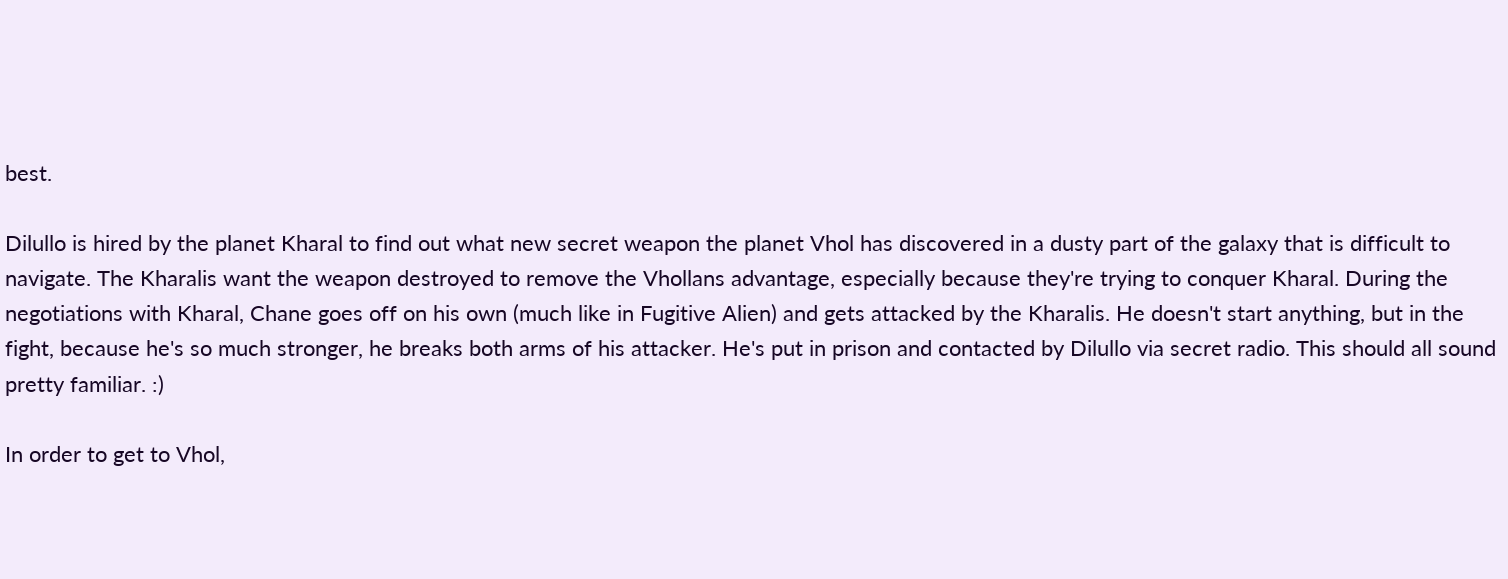best.

Dilullo is hired by the planet Kharal to find out what new secret weapon the planet Vhol has discovered in a dusty part of the galaxy that is difficult to navigate. The Kharalis want the weapon destroyed to remove the Vhollans advantage, especially because they're trying to conquer Kharal. During the negotiations with Kharal, Chane goes off on his own (much like in Fugitive Alien) and gets attacked by the Kharalis. He doesn't start anything, but in the fight, because he's so much stronger, he breaks both arms of his attacker. He's put in prison and contacted by Dilullo via secret radio. This should all sound pretty familiar. :)

In order to get to Vhol,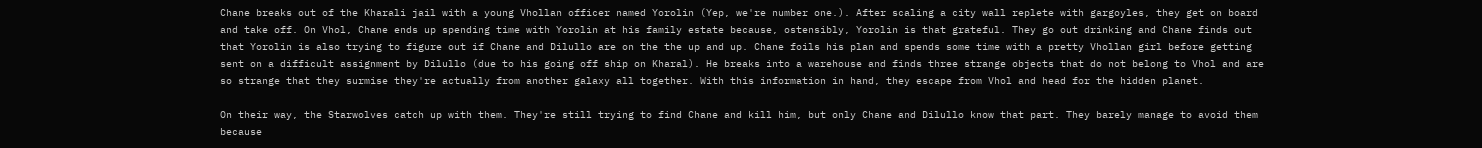Chane breaks out of the Kharali jail with a young Vhollan officer named Yorolin (Yep, we're number one.). After scaling a city wall replete with gargoyles, they get on board and take off. On Vhol, Chane ends up spending time with Yorolin at his family estate because, ostensibly, Yorolin is that grateful. They go out drinking and Chane finds out that Yorolin is also trying to figure out if Chane and Dilullo are on the the up and up. Chane foils his plan and spends some time with a pretty Vhollan girl before getting sent on a difficult assignment by Dilullo (due to his going off ship on Kharal). He breaks into a warehouse and finds three strange objects that do not belong to Vhol and are so strange that they surmise they're actually from another galaxy all together. With this information in hand, they escape from Vhol and head for the hidden planet.

On their way, the Starwolves catch up with them. They're still trying to find Chane and kill him, but only Chane and Dilullo know that part. They barely manage to avoid them because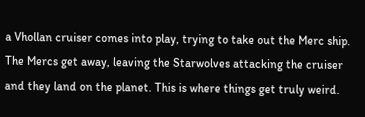a Vhollan cruiser comes into play, trying to take out the Merc ship. The Mercs get away, leaving the Starwolves attacking the cruiser and they land on the planet. This is where things get truly weird.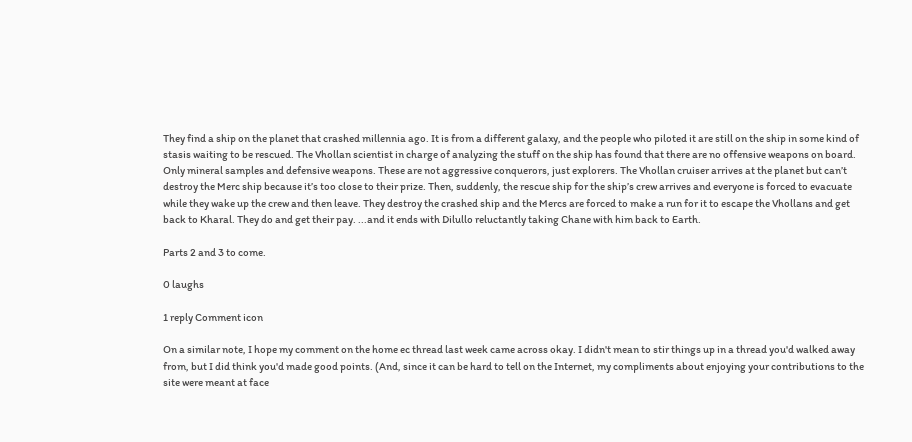They find a ship on the planet that crashed millennia ago. It is from a different galaxy, and the people who piloted it are still on the ship in some kind of stasis waiting to be rescued. The Vhollan scientist in charge of analyzing the stuff on the ship has found that there are no offensive weapons on board. Only mineral samples and defensive weapons. These are not aggressive conquerors, just explorers. The Vhollan cruiser arrives at the planet but can’t destroy the Merc ship because it’s too close to their prize. Then, suddenly, the rescue ship for the ship’s crew arrives and everyone is forced to evacuate while they wake up the crew and then leave. They destroy the crashed ship and the Mercs are forced to make a run for it to escape the Vhollans and get back to Kharal. They do and get their pay. ...and it ends with Dilullo reluctantly taking Chane with him back to Earth.

Parts 2 and 3 to come.

0 laughs

1 reply Comment icon

On a similar note, I hope my comment on the home ec thread last week came across okay. I didn't mean to stir things up in a thread you'd walked away from, but I did think you'd made good points. (And, since it can be hard to tell on the Internet, my compliments about enjoying your contributions to the site were meant at face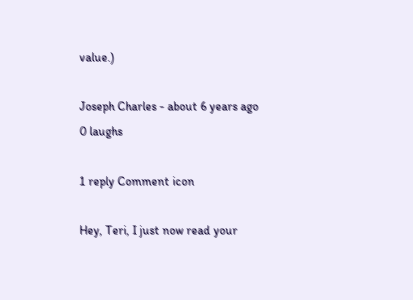value.)

Joseph Charles - about 6 years ago
0 laughs

1 reply Comment icon

Hey, Teri, I just now read your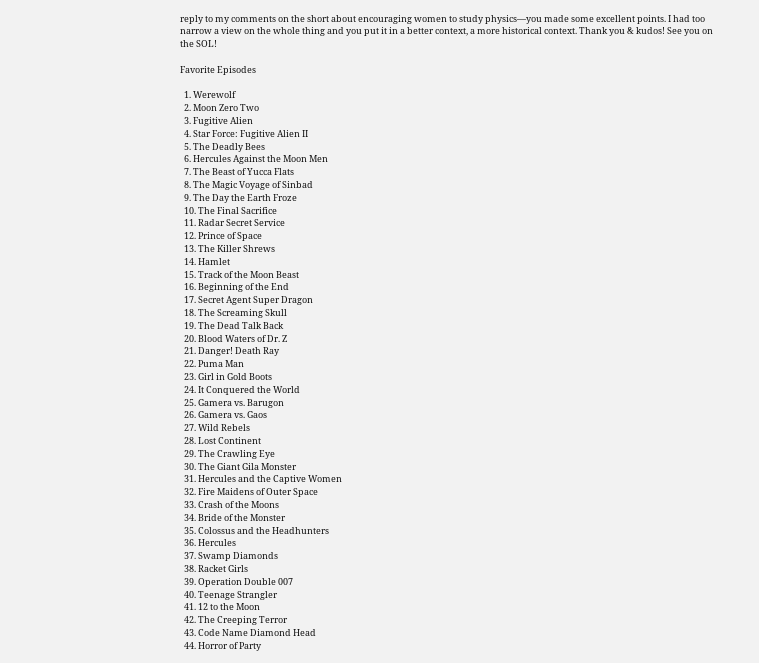reply to my comments on the short about encouraging women to study physics—you made some excellent points. I had too narrow a view on the whole thing and you put it in a better context, a more historical context. Thank you & kudos! See you on the SOL!

Favorite Episodes

  1. Werewolf
  2. Moon Zero Two
  3. Fugitive Alien
  4. Star Force: Fugitive Alien II
  5. The Deadly Bees
  6. Hercules Against the Moon Men
  7. The Beast of Yucca Flats
  8. The Magic Voyage of Sinbad
  9. The Day the Earth Froze
  10. The Final Sacrifice
  11. Radar Secret Service
  12. Prince of Space
  13. The Killer Shrews
  14. Hamlet
  15. Track of the Moon Beast
  16. Beginning of the End
  17. Secret Agent Super Dragon
  18. The Screaming Skull
  19. The Dead Talk Back
  20. Blood Waters of Dr. Z
  21. Danger! Death Ray
  22. Puma Man
  23. Girl in Gold Boots
  24. It Conquered the World
  25. Gamera vs. Barugon
  26. Gamera vs. Gaos
  27. Wild Rebels
  28. Lost Continent
  29. The Crawling Eye
  30. The Giant Gila Monster
  31. Hercules and the Captive Women
  32. Fire Maidens of Outer Space
  33. Crash of the Moons
  34. Bride of the Monster
  35. Colossus and the Headhunters
  36. Hercules
  37. Swamp Diamonds
  38. Racket Girls
  39. Operation Double 007
  40. Teenage Strangler
  41. 12 to the Moon
  42. The Creeping Terror
  43. Code Name Diamond Head
  44. Horror of Party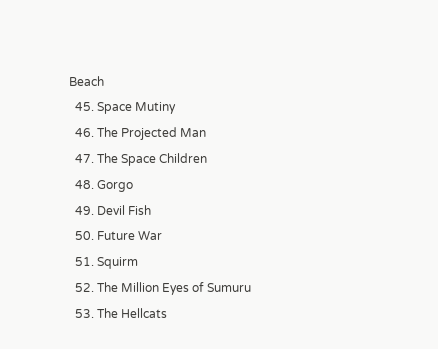Beach
  45. Space Mutiny
  46. The Projected Man
  47. The Space Children
  48. Gorgo
  49. Devil Fish
  50. Future War
  51. Squirm
  52. The Million Eyes of Sumuru
  53. The Hellcats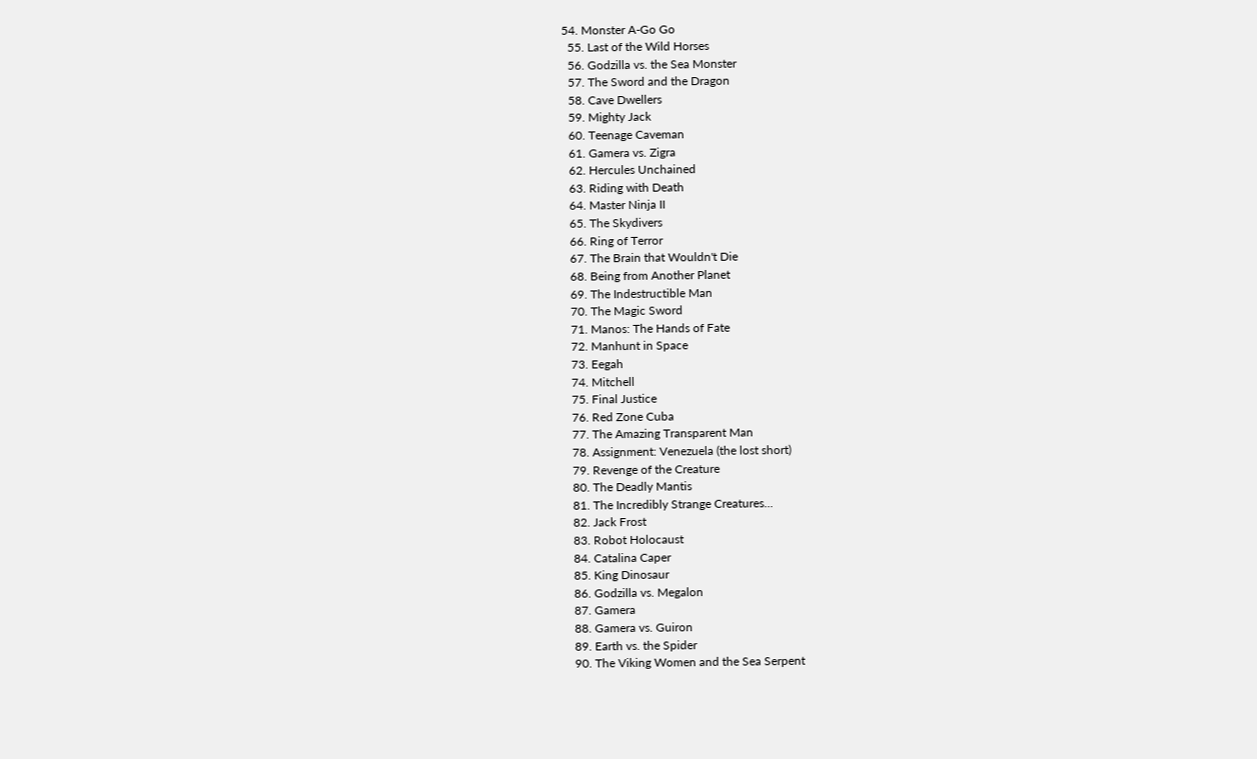54. Monster A-Go Go
  55. Last of the Wild Horses
  56. Godzilla vs. the Sea Monster
  57. The Sword and the Dragon
  58. Cave Dwellers
  59. Mighty Jack
  60. Teenage Caveman
  61. Gamera vs. Zigra
  62. Hercules Unchained
  63. Riding with Death
  64. Master Ninja II
  65. The Skydivers
  66. Ring of Terror
  67. The Brain that Wouldn't Die
  68. Being from Another Planet
  69. The Indestructible Man
  70. The Magic Sword
  71. Manos: The Hands of Fate
  72. Manhunt in Space
  73. Eegah
  74. Mitchell
  75. Final Justice
  76. Red Zone Cuba
  77. The Amazing Transparent Man
  78. Assignment: Venezuela (the lost short)
  79. Revenge of the Creature
  80. The Deadly Mantis
  81. The Incredibly Strange Creatures...
  82. Jack Frost
  83. Robot Holocaust
  84. Catalina Caper
  85. King Dinosaur
  86. Godzilla vs. Megalon
  87. Gamera
  88. Gamera vs. Guiron
  89. Earth vs. the Spider
  90. The Viking Women and the Sea Serpent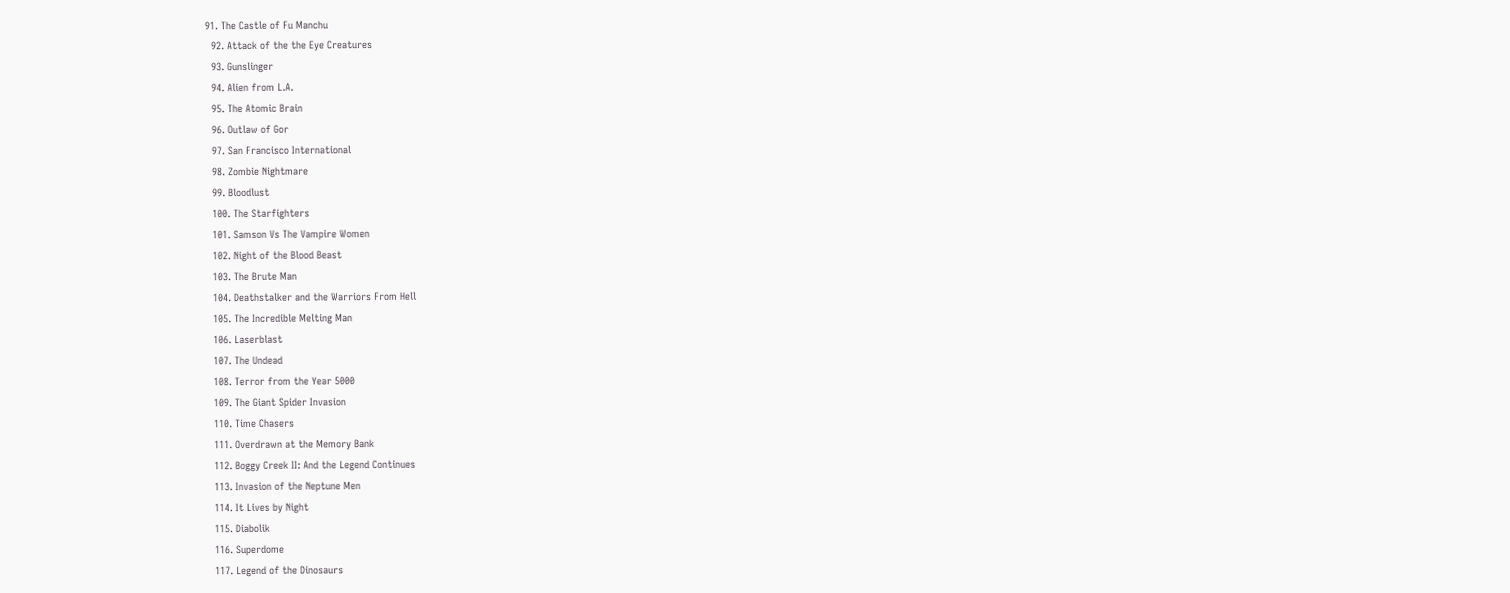91. The Castle of Fu Manchu
  92. Attack of the the Eye Creatures
  93. Gunslinger
  94. Alien from L.A.
  95. The Atomic Brain
  96. Outlaw of Gor
  97. San Francisco International
  98. Zombie Nightmare
  99. Bloodlust
  100. The Starfighters
  101. Samson Vs The Vampire Women
  102. Night of the Blood Beast
  103. The Brute Man
  104. Deathstalker and the Warriors From Hell
  105. The Incredible Melting Man
  106. Laserblast
  107. The Undead
  108. Terror from the Year 5000
  109. The Giant Spider Invasion
  110. Time Chasers
  111. Overdrawn at the Memory Bank
  112. Boggy Creek II: And the Legend Continues
  113. Invasion of the Neptune Men
  114. It Lives by Night
  115. Diabolik
  116. Superdome
  117. Legend of the Dinosaurs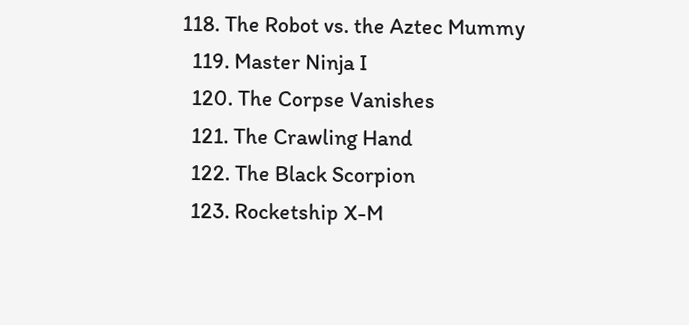118. The Robot vs. the Aztec Mummy
  119. Master Ninja I
  120. The Corpse Vanishes
  121. The Crawling Hand
  122. The Black Scorpion
  123. Rocketship X-M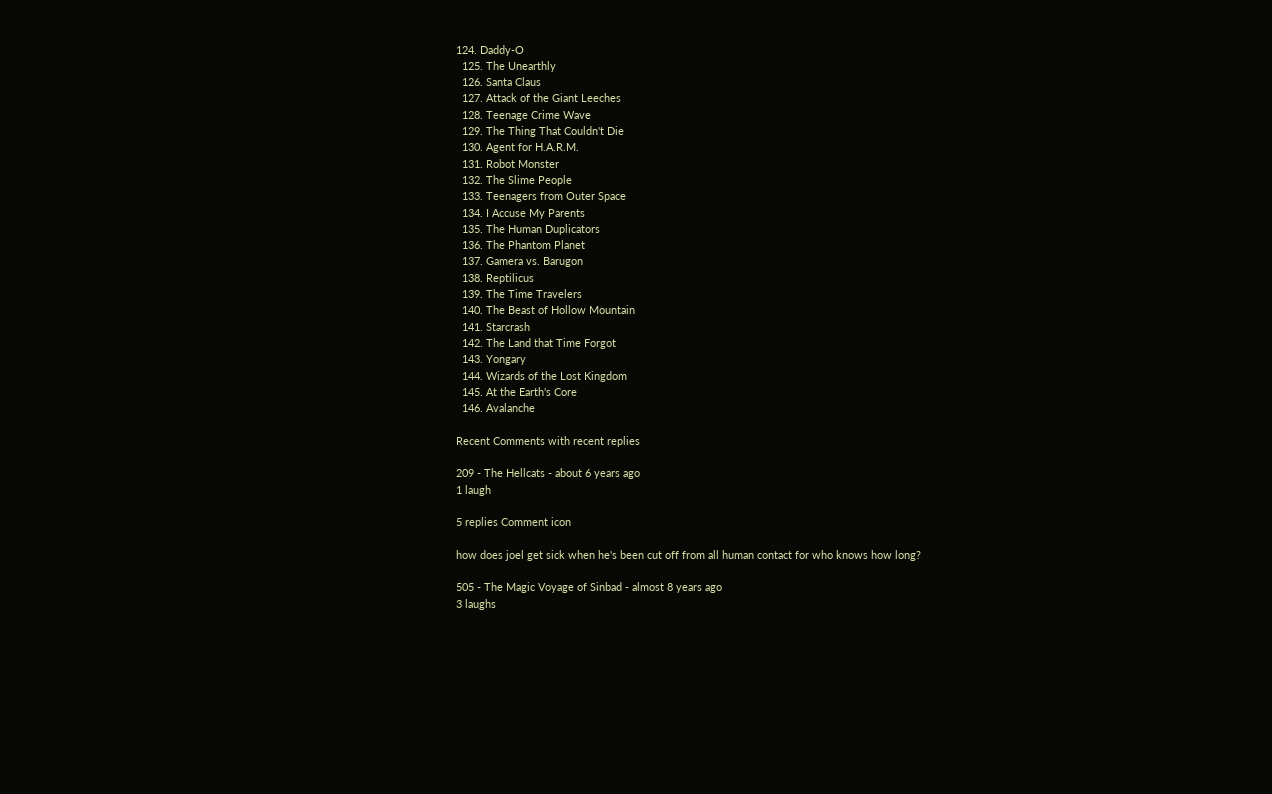124. Daddy-O
  125. The Unearthly
  126. Santa Claus
  127. Attack of the Giant Leeches
  128. Teenage Crime Wave
  129. The Thing That Couldn't Die
  130. Agent for H.A.R.M.
  131. Robot Monster
  132. The Slime People
  133. Teenagers from Outer Space
  134. I Accuse My Parents
  135. The Human Duplicators
  136. The Phantom Planet
  137. Gamera vs. Barugon
  138. Reptilicus
  139. The Time Travelers
  140. The Beast of Hollow Mountain
  141. Starcrash
  142. The Land that Time Forgot
  143. Yongary
  144. Wizards of the Lost Kingdom
  145. At the Earth's Core
  146. Avalanche

Recent Comments with recent replies

209 - The Hellcats - about 6 years ago
1 laugh

5 replies Comment icon

how does joel get sick when he's been cut off from all human contact for who knows how long?

505 - The Magic Voyage of Sinbad - almost 8 years ago
3 laughs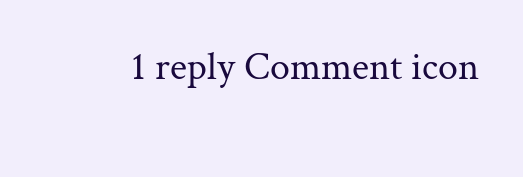1 reply Comment icon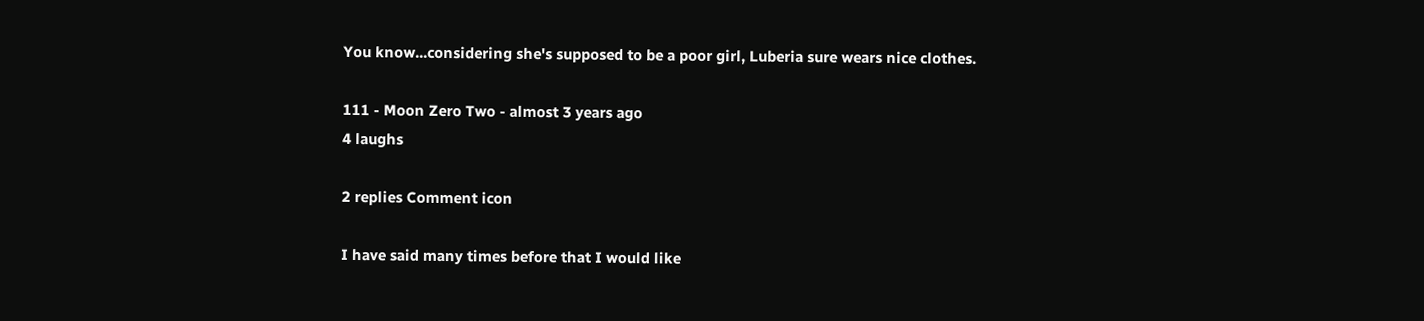You know...considering she's supposed to be a poor girl, Luberia sure wears nice clothes.

111 - Moon Zero Two - almost 3 years ago
4 laughs

2 replies Comment icon

I have said many times before that I would like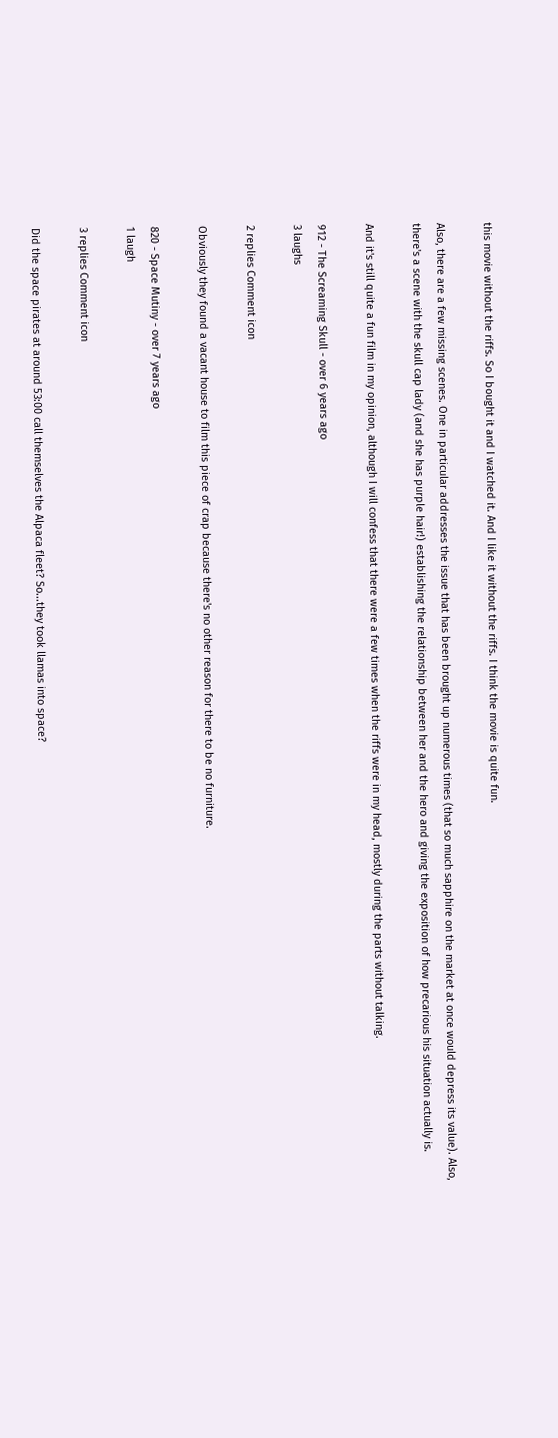this movie without the riffs. So I bought it and I watched it. And I like it without the riffs. I think the movie is quite fun.

Also, there are a few missing scenes. One in particular addresses the issue that has been brought up numerous times (that so much sapphire on the market at once would depress its value). Also, there's a scene with the skull cap lady (and she has purple hair!) establishing the relationship between her and the hero and giving the exposition of how precarious his situation actually is.

And it's still quite a fun film in my opinion, although I will confess that there were a few times when the riffs were in my head, mostly during the parts without talking.

912 - The Screaming Skull - over 6 years ago
3 laughs

2 replies Comment icon

Obviously they found a vacant house to film this piece of crap because there's no other reason for there to be no furniture.

820 - Space Mutiny - over 7 years ago
1 laugh

3 replies Comment icon

Did the space pirates at around 53:00 call themselves the Alpaca fleet? So...they took llamas into space?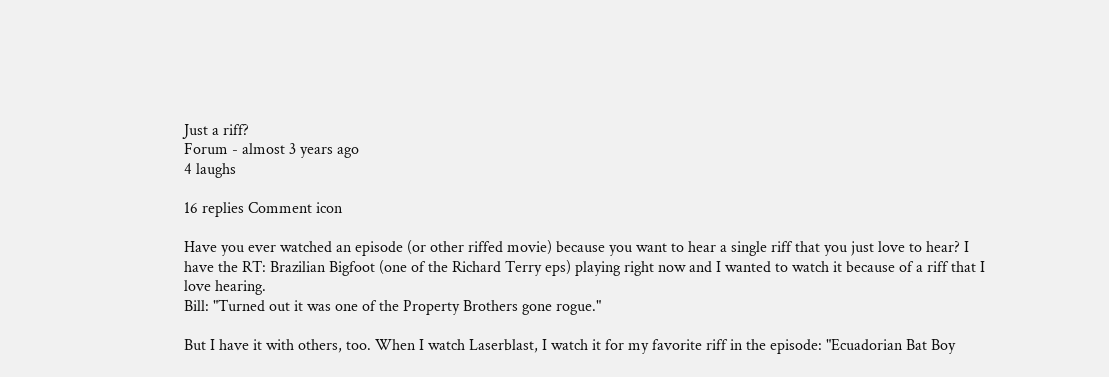Just a riff?
Forum - almost 3 years ago
4 laughs

16 replies Comment icon

Have you ever watched an episode (or other riffed movie) because you want to hear a single riff that you just love to hear? I have the RT: Brazilian Bigfoot (one of the Richard Terry eps) playing right now and I wanted to watch it because of a riff that I love hearing.
Bill: "Turned out it was one of the Property Brothers gone rogue."

But I have it with others, too. When I watch Laserblast, I watch it for my favorite riff in the episode: "Ecuadorian Bat Boy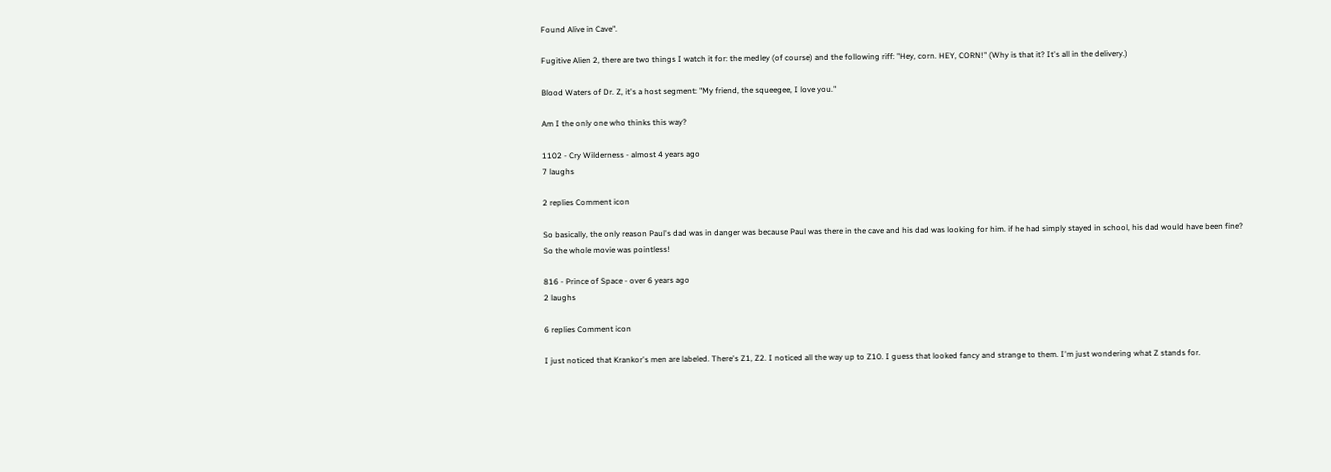Found Alive in Cave".

Fugitive Alien 2, there are two things I watch it for: the medley (of course) and the following riff: "Hey, corn. HEY, CORN!" (Why is that it? It's all in the delivery.)

Blood Waters of Dr. Z, it's a host segment: "My friend, the squeegee, I love you."

Am I the only one who thinks this way?

1102 - Cry Wilderness - almost 4 years ago
7 laughs

2 replies Comment icon

So basically, the only reason Paul's dad was in danger was because Paul was there in the cave and his dad was looking for him. if he had simply stayed in school, his dad would have been fine? So the whole movie was pointless!

816 - Prince of Space - over 6 years ago
2 laughs

6 replies Comment icon

I just noticed that Krankor's men are labeled. There's Z1, Z2. I noticed all the way up to Z10. I guess that looked fancy and strange to them. I'm just wondering what Z stands for.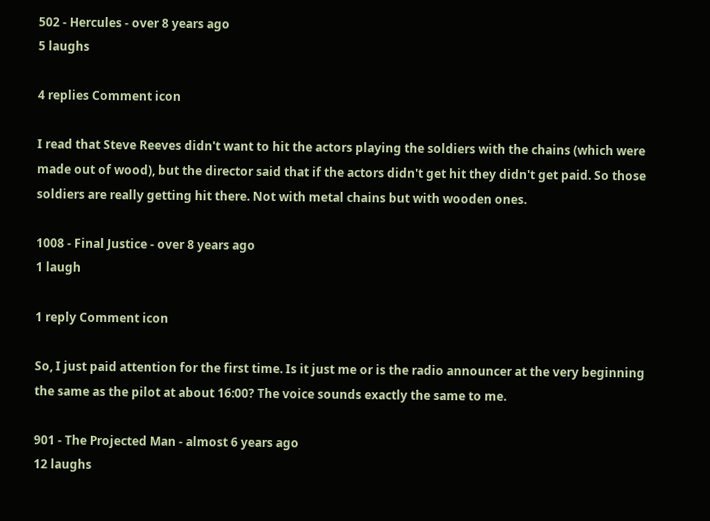502 - Hercules - over 8 years ago
5 laughs

4 replies Comment icon

I read that Steve Reeves didn't want to hit the actors playing the soldiers with the chains (which were made out of wood), but the director said that if the actors didn't get hit they didn't get paid. So those soldiers are really getting hit there. Not with metal chains but with wooden ones.

1008 - Final Justice - over 8 years ago
1 laugh

1 reply Comment icon

So, I just paid attention for the first time. Is it just me or is the radio announcer at the very beginning the same as the pilot at about 16:00? The voice sounds exactly the same to me.

901 - The Projected Man - almost 6 years ago
12 laughs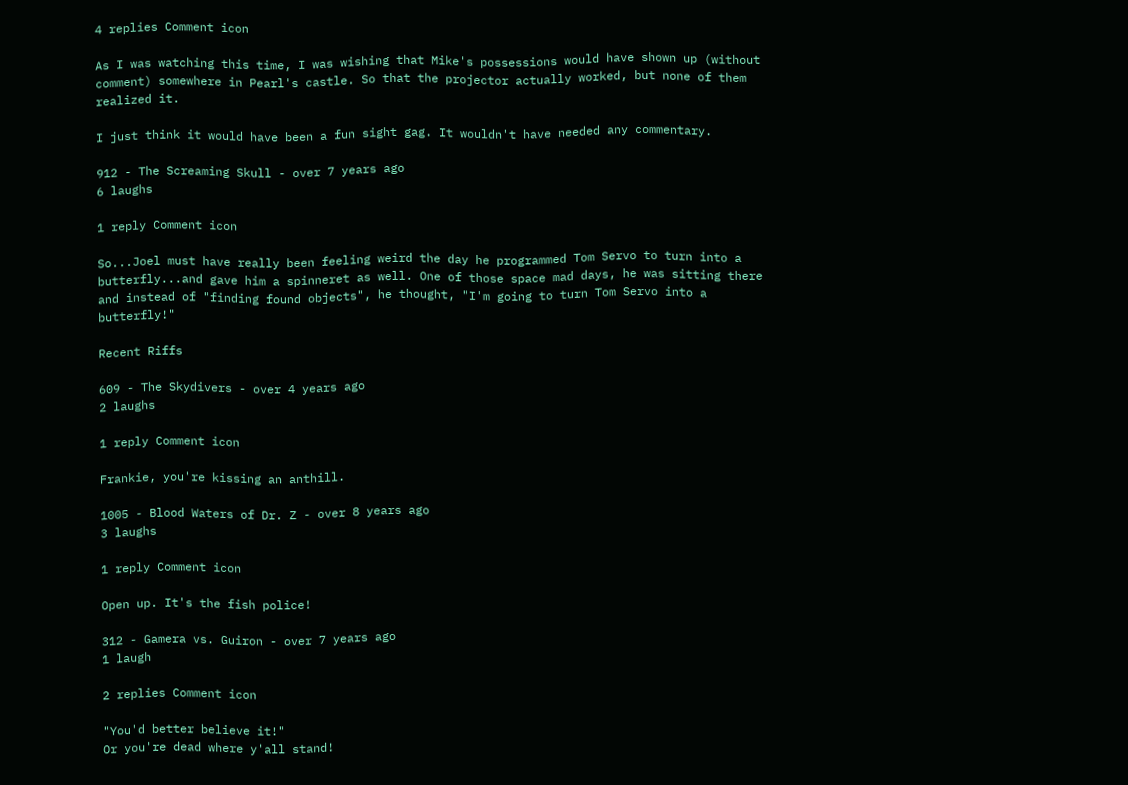4 replies Comment icon

As I was watching this time, I was wishing that Mike's possessions would have shown up (without comment) somewhere in Pearl's castle. So that the projector actually worked, but none of them realized it.

I just think it would have been a fun sight gag. It wouldn't have needed any commentary.

912 - The Screaming Skull - over 7 years ago
6 laughs

1 reply Comment icon

So...Joel must have really been feeling weird the day he programmed Tom Servo to turn into a butterfly...and gave him a spinneret as well. One of those space mad days, he was sitting there and instead of "finding found objects", he thought, "I'm going to turn Tom Servo into a butterfly!"

Recent Riffs

609 - The Skydivers - over 4 years ago
2 laughs

1 reply Comment icon

Frankie, you're kissing an anthill.

1005 - Blood Waters of Dr. Z - over 8 years ago
3 laughs

1 reply Comment icon

Open up. It's the fish police!

312 - Gamera vs. Guiron - over 7 years ago
1 laugh

2 replies Comment icon

"You'd better believe it!"
Or you're dead where y'all stand!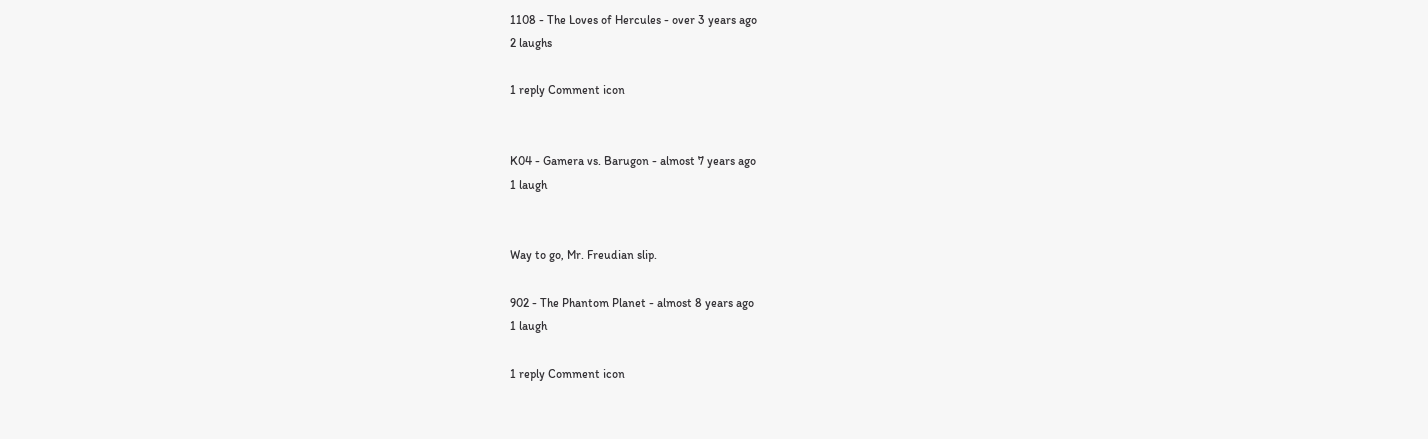1108 - The Loves of Hercules - over 3 years ago
2 laughs

1 reply Comment icon


K04 - Gamera vs. Barugon - almost 7 years ago
1 laugh


Way to go, Mr. Freudian slip.

902 - The Phantom Planet - almost 8 years ago
1 laugh

1 reply Comment icon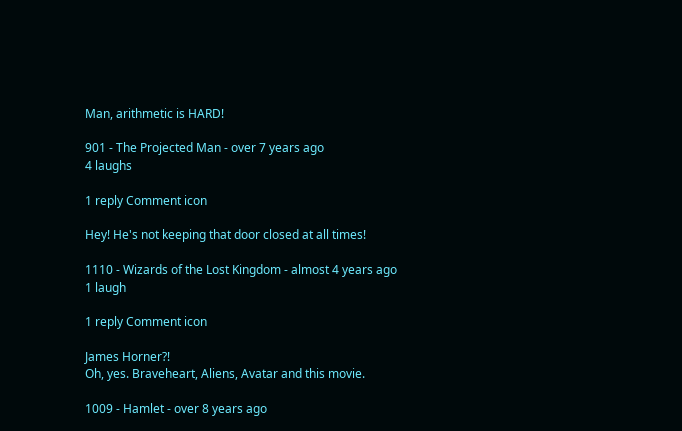Man, arithmetic is HARD!

901 - The Projected Man - over 7 years ago
4 laughs

1 reply Comment icon

Hey! He's not keeping that door closed at all times!

1110 - Wizards of the Lost Kingdom - almost 4 years ago
1 laugh

1 reply Comment icon

James Horner?!
Oh, yes. Braveheart, Aliens, Avatar and this movie.

1009 - Hamlet - over 8 years ago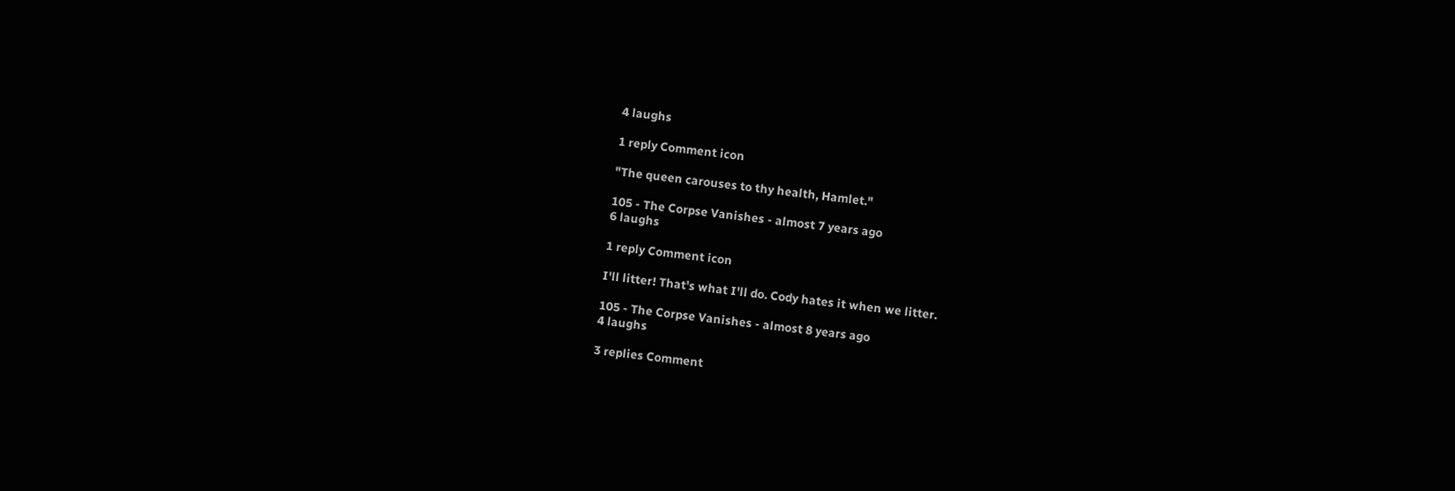4 laughs

1 reply Comment icon

"The queen carouses to thy health, Hamlet."

105 - The Corpse Vanishes - almost 7 years ago
6 laughs

1 reply Comment icon

I'll litter! That's what I'll do. Cody hates it when we litter.

105 - The Corpse Vanishes - almost 8 years ago
4 laughs

3 replies Comment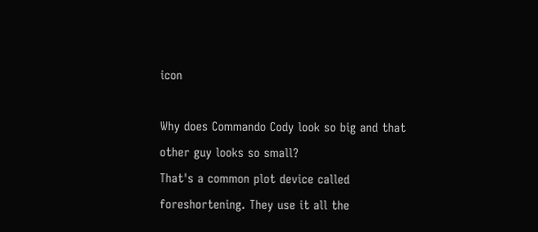icon

Why does Commando Cody look so big and that other guy looks so small?
That's a common plot device called foreshortening. They use it all the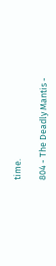time.

804 - The Deadly Mantis -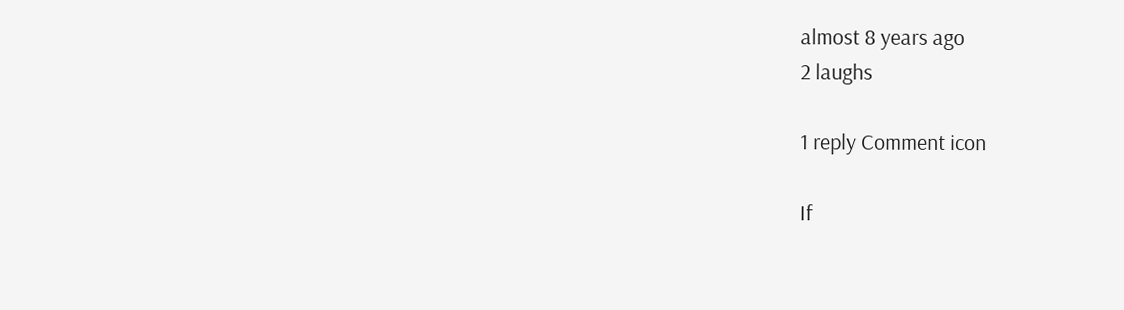almost 8 years ago
2 laughs

1 reply Comment icon

If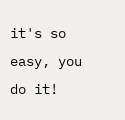it's so easy, you do it!